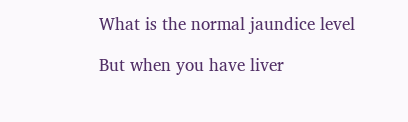What is the normal jaundice level

But when you have liver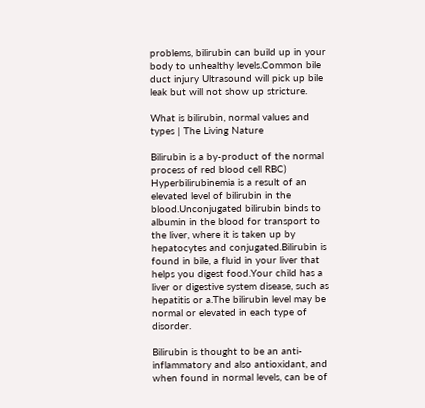problems, bilirubin can build up in your body to unhealthy levels.Common bile duct injury Ultrasound will pick up bile leak but will not show up stricture.

What is bilirubin, normal values and types | The Living Nature

Bilirubin is a by-product of the normal process of red blood cell RBC) Hyperbilirubinemia is a result of an elevated level of bilirubin in the blood.Unconjugated bilirubin binds to albumin in the blood for transport to the liver, where it is taken up by hepatocytes and conjugated.Bilirubin is found in bile, a fluid in your liver that helps you digest food.Your child has a liver or digestive system disease, such as hepatitis or a.The bilirubin level may be normal or elevated in each type of disorder.

Bilirubin is thought to be an anti-inflammatory and also antioxidant, and when found in normal levels, can be of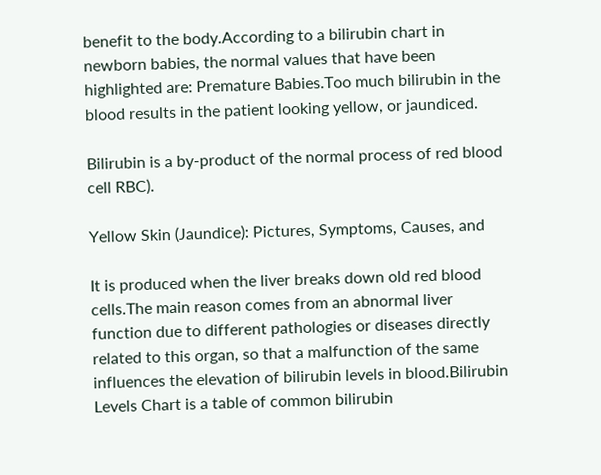benefit to the body.According to a bilirubin chart in newborn babies, the normal values that have been highlighted are: Premature Babies.Too much bilirubin in the blood results in the patient looking yellow, or jaundiced.

Bilirubin is a by-product of the normal process of red blood cell RBC).

Yellow Skin (Jaundice): Pictures, Symptoms, Causes, and

It is produced when the liver breaks down old red blood cells.The main reason comes from an abnormal liver function due to different pathologies or diseases directly related to this organ, so that a malfunction of the same influences the elevation of bilirubin levels in blood.Bilirubin Levels Chart is a table of common bilirubin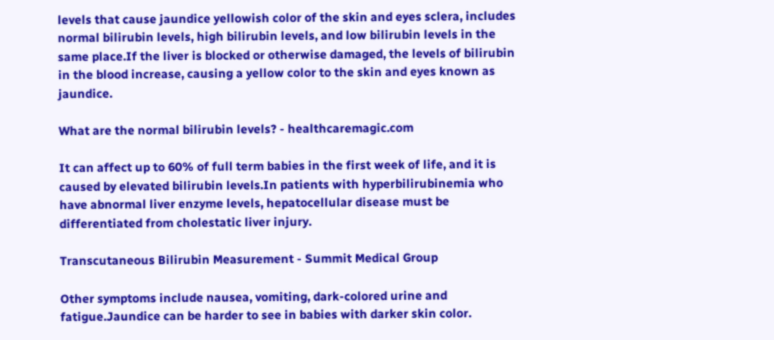levels that cause jaundice yellowish color of the skin and eyes sclera, includes normal bilirubin levels, high bilirubin levels, and low bilirubin levels in the same place.If the liver is blocked or otherwise damaged, the levels of bilirubin in the blood increase, causing a yellow color to the skin and eyes known as jaundice.

What are the normal bilirubin levels? - healthcaremagic.com

It can affect up to 60% of full term babies in the first week of life, and it is caused by elevated bilirubin levels.In patients with hyperbilirubinemia who have abnormal liver enzyme levels, hepatocellular disease must be differentiated from cholestatic liver injury.

Transcutaneous Bilirubin Measurement - Summit Medical Group

Other symptoms include nausea, vomiting, dark-colored urine and fatigue.Jaundice can be harder to see in babies with darker skin color.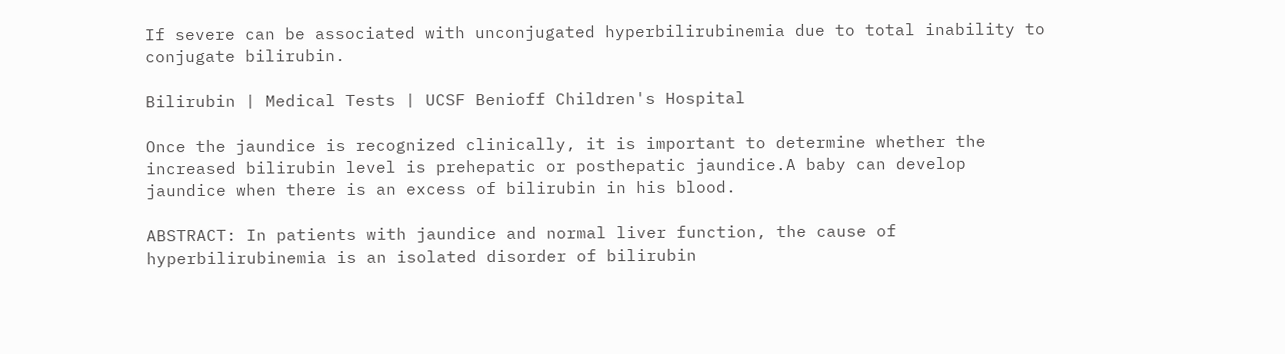If severe can be associated with unconjugated hyperbilirubinemia due to total inability to conjugate bilirubin.

Bilirubin | Medical Tests | UCSF Benioff Children's Hospital

Once the jaundice is recognized clinically, it is important to determine whether the increased bilirubin level is prehepatic or posthepatic jaundice.A baby can develop jaundice when there is an excess of bilirubin in his blood.

ABSTRACT: In patients with jaundice and normal liver function, the cause of hyperbilirubinemia is an isolated disorder of bilirubin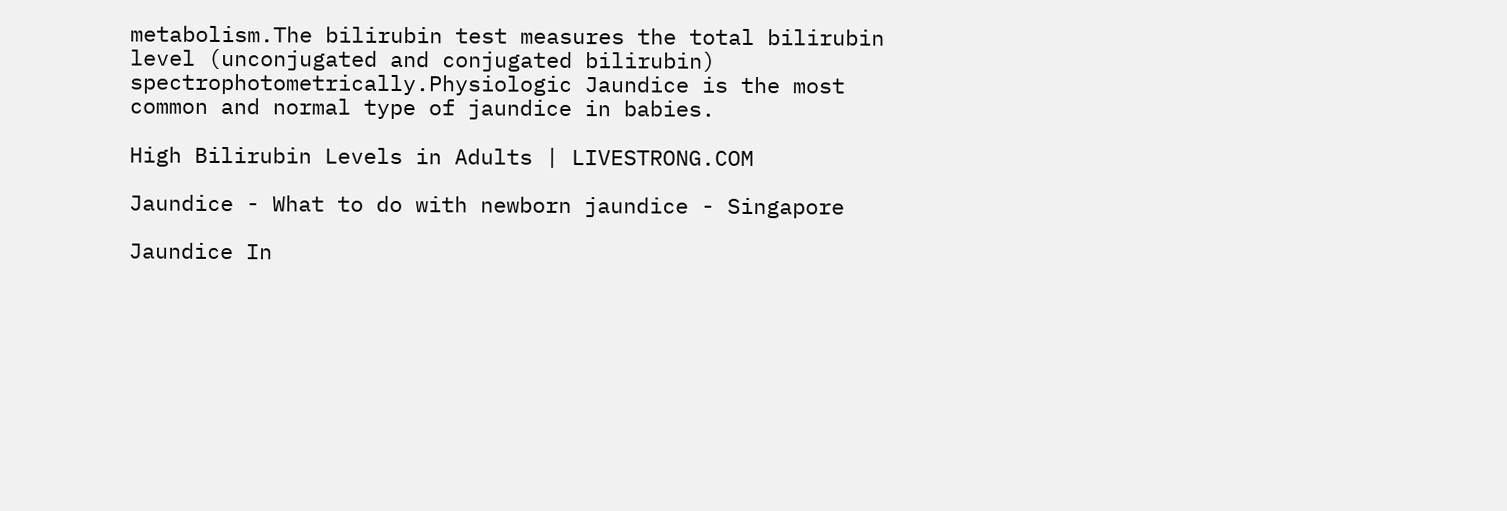metabolism.The bilirubin test measures the total bilirubin level (unconjugated and conjugated bilirubin) spectrophotometrically.Physiologic Jaundice is the most common and normal type of jaundice in babies.

High Bilirubin Levels in Adults | LIVESTRONG.COM

Jaundice - What to do with newborn jaundice - Singapore

Jaundice In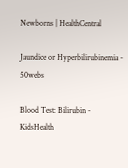Newborns | HealthCentral

Jaundice or Hyperbilirubinemia - 50webs

Blood Test: Bilirubin - KidsHealth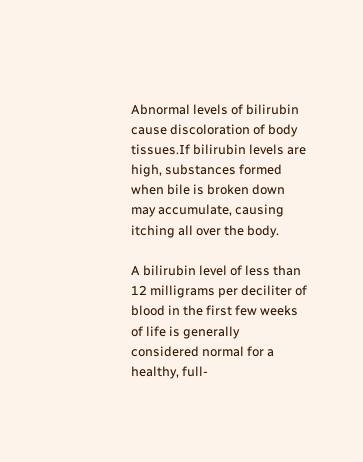Abnormal levels of bilirubin cause discoloration of body tissues.If bilirubin levels are high, substances formed when bile is broken down may accumulate, causing itching all over the body.

A bilirubin level of less than 12 milligrams per deciliter of blood in the first few weeks of life is generally considered normal for a healthy, full-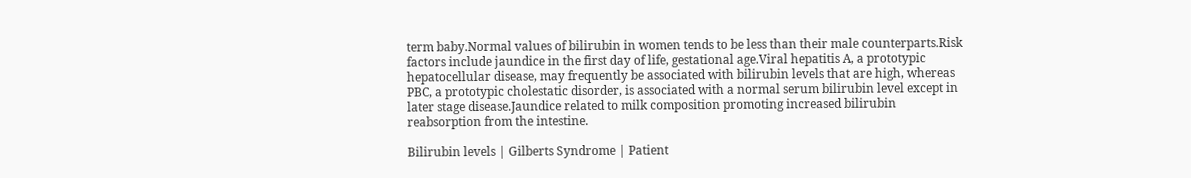term baby.Normal values of bilirubin in women tends to be less than their male counterparts.Risk factors include jaundice in the first day of life, gestational age.Viral hepatitis A, a prototypic hepatocellular disease, may frequently be associated with bilirubin levels that are high, whereas PBC, a prototypic cholestatic disorder, is associated with a normal serum bilirubin level except in later stage disease.Jaundice related to milk composition promoting increased bilirubin reabsorption from the intestine.

Bilirubin levels | Gilberts Syndrome | Patient